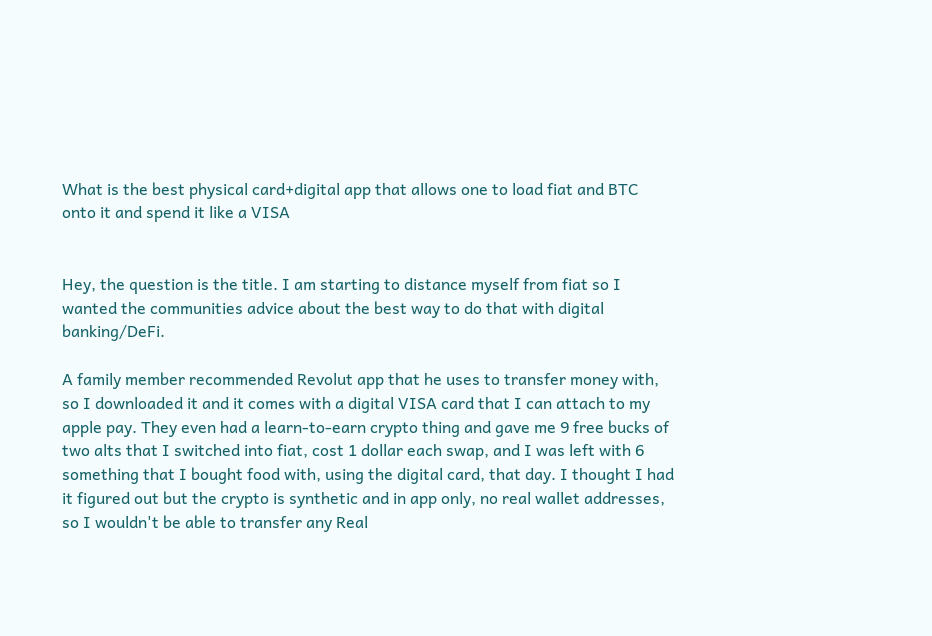What is the best physical card+digital app that allows one to load fiat and BTC onto it and spend it like a VISA


Hey, the question is the title. I am starting to distance myself from fiat so I wanted the communities advice about the best way to do that with digital banking/DeFi.

A family member recommended Revolut app that he uses to transfer money with, so I downloaded it and it comes with a digital VISA card that I can attach to my apple pay. They even had a learn-to-earn crypto thing and gave me 9 free bucks of two alts that I switched into fiat, cost 1 dollar each swap, and I was left with 6 something that I bought food with, using the digital card, that day. I thought I had it figured out but the crypto is synthetic and in app only, no real wallet addresses, so I wouldn't be able to transfer any Real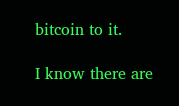bitcoin to it.

I know there are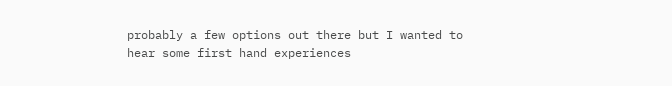probably a few options out there but I wanted to hear some first hand experiences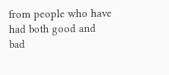from people who have had both good and bad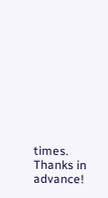times. Thanks in advance!